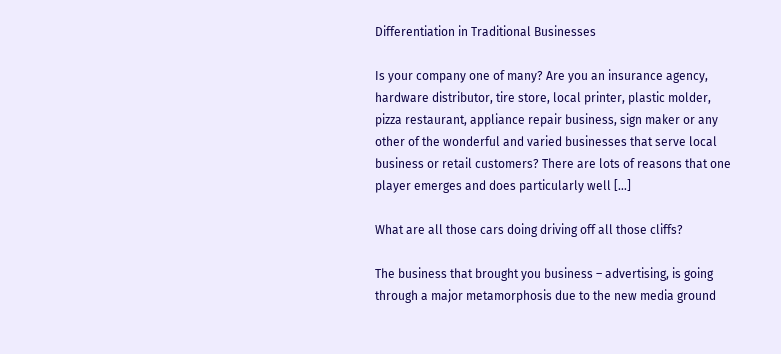Differentiation in Traditional Businesses

Is your company one of many? Are you an insurance agency, hardware distributor, tire store, local printer, plastic molder, pizza restaurant, appliance repair business, sign maker or any other of the wonderful and varied businesses that serve local business or retail customers? There are lots of reasons that one player emerges and does particularly well […]

What are all those cars doing driving off all those cliffs?

The business that brought you business – advertising, is going through a major metamorphosis due to the new media ground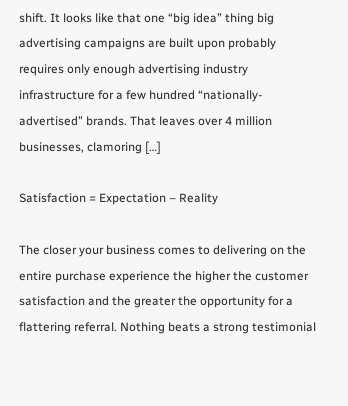shift. It looks like that one “big idea” thing big advertising campaigns are built upon probably requires only enough advertising industry infrastructure for a few hundred “nationally-advertised” brands. That leaves over 4 million businesses, clamoring […]

Satisfaction = Expectation – Reality

The closer your business comes to delivering on the entire purchase experience the higher the customer satisfaction and the greater the opportunity for a flattering referral. Nothing beats a strong testimonial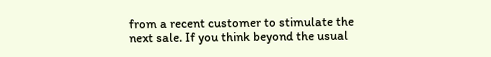from a recent customer to stimulate the next sale. If you think beyond the usual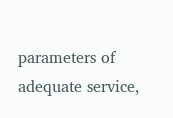parameters of adequate service,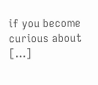if you become curious about […]